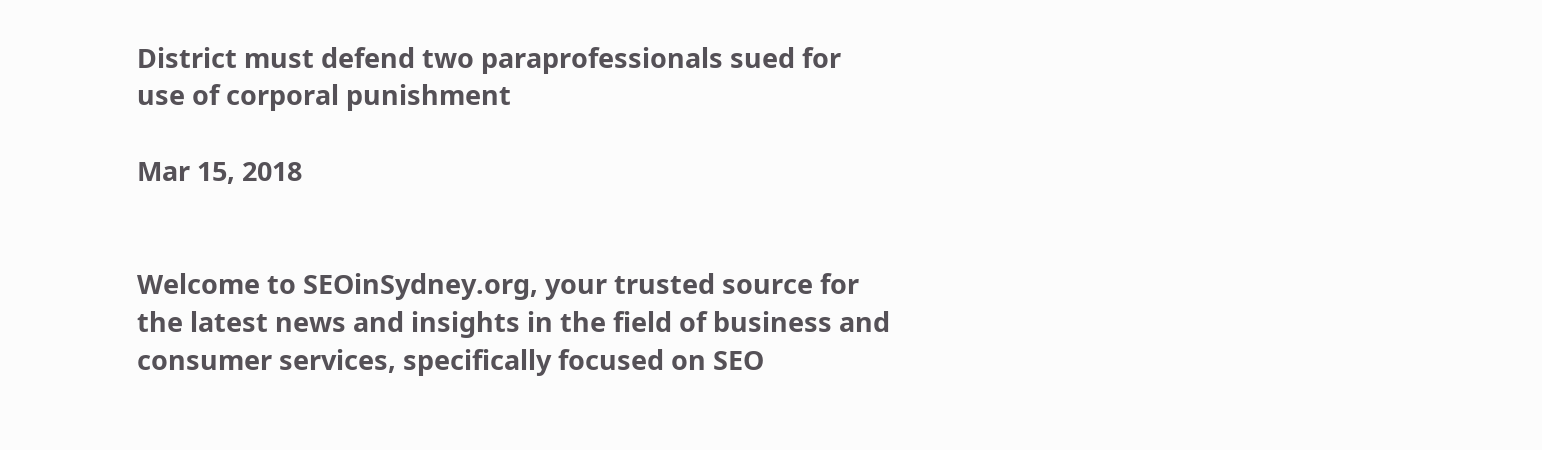District must defend two paraprofessionals sued for use of corporal punishment

Mar 15, 2018


Welcome to SEOinSydney.org, your trusted source for the latest news and insights in the field of business and consumer services, specifically focused on SEO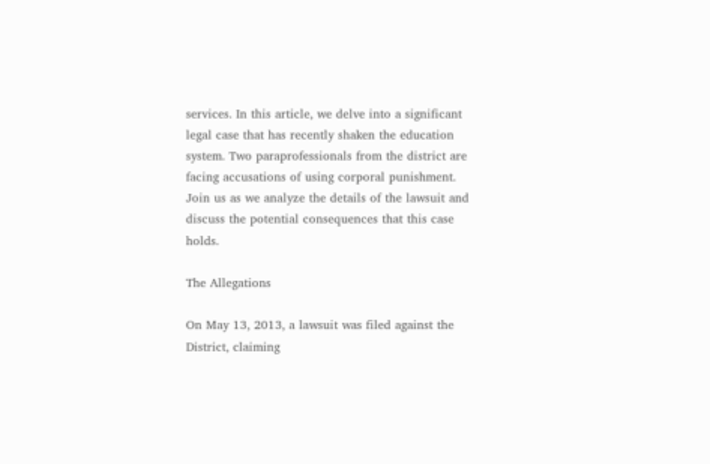services. In this article, we delve into a significant legal case that has recently shaken the education system. Two paraprofessionals from the district are facing accusations of using corporal punishment. Join us as we analyze the details of the lawsuit and discuss the potential consequences that this case holds.

The Allegations

On May 13, 2013, a lawsuit was filed against the District, claiming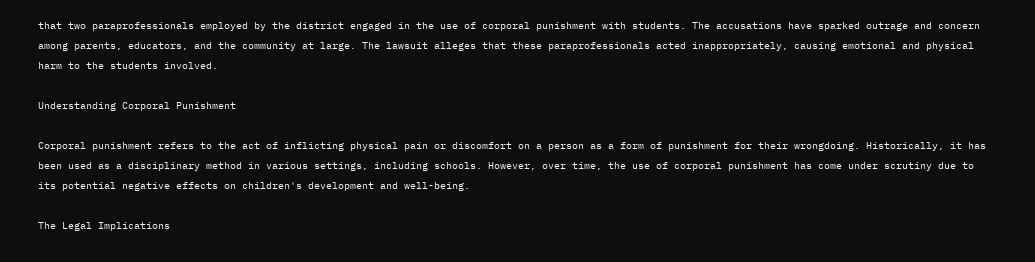that two paraprofessionals employed by the district engaged in the use of corporal punishment with students. The accusations have sparked outrage and concern among parents, educators, and the community at large. The lawsuit alleges that these paraprofessionals acted inappropriately, causing emotional and physical harm to the students involved.

Understanding Corporal Punishment

Corporal punishment refers to the act of inflicting physical pain or discomfort on a person as a form of punishment for their wrongdoing. Historically, it has been used as a disciplinary method in various settings, including schools. However, over time, the use of corporal punishment has come under scrutiny due to its potential negative effects on children's development and well-being.

The Legal Implications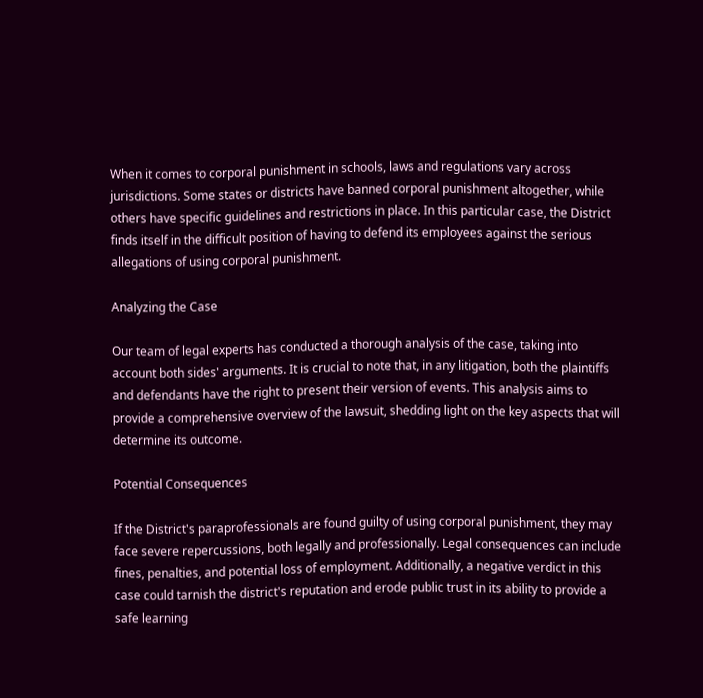When it comes to corporal punishment in schools, laws and regulations vary across jurisdictions. Some states or districts have banned corporal punishment altogether, while others have specific guidelines and restrictions in place. In this particular case, the District finds itself in the difficult position of having to defend its employees against the serious allegations of using corporal punishment.

Analyzing the Case

Our team of legal experts has conducted a thorough analysis of the case, taking into account both sides' arguments. It is crucial to note that, in any litigation, both the plaintiffs and defendants have the right to present their version of events. This analysis aims to provide a comprehensive overview of the lawsuit, shedding light on the key aspects that will determine its outcome.

Potential Consequences

If the District's paraprofessionals are found guilty of using corporal punishment, they may face severe repercussions, both legally and professionally. Legal consequences can include fines, penalties, and potential loss of employment. Additionally, a negative verdict in this case could tarnish the district's reputation and erode public trust in its ability to provide a safe learning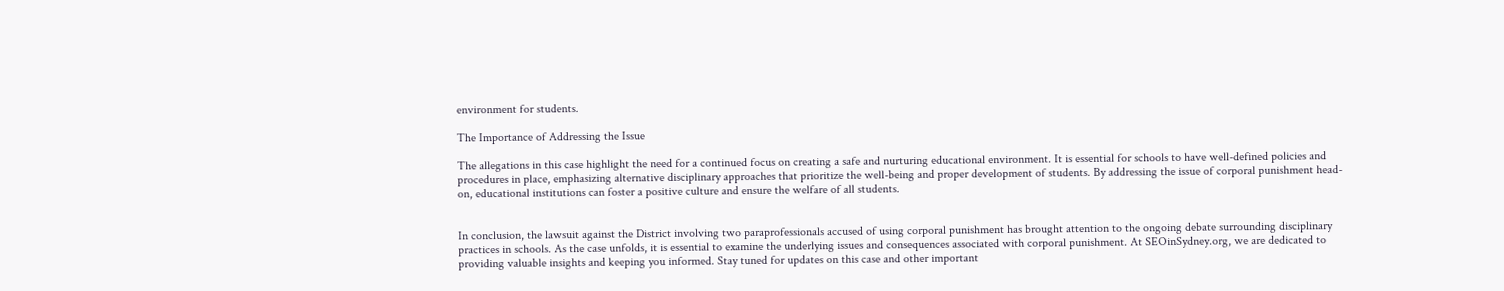environment for students.

The Importance of Addressing the Issue

The allegations in this case highlight the need for a continued focus on creating a safe and nurturing educational environment. It is essential for schools to have well-defined policies and procedures in place, emphasizing alternative disciplinary approaches that prioritize the well-being and proper development of students. By addressing the issue of corporal punishment head-on, educational institutions can foster a positive culture and ensure the welfare of all students.


In conclusion, the lawsuit against the District involving two paraprofessionals accused of using corporal punishment has brought attention to the ongoing debate surrounding disciplinary practices in schools. As the case unfolds, it is essential to examine the underlying issues and consequences associated with corporal punishment. At SEOinSydney.org, we are dedicated to providing valuable insights and keeping you informed. Stay tuned for updates on this case and other important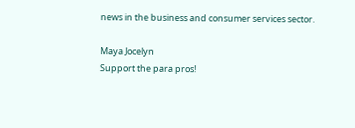news in the business and consumer services sector.

Maya Jocelyn
Support the para pros!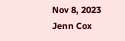Nov 8, 2023
Jenn Cox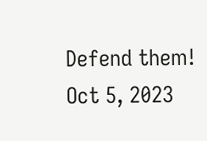Defend them!
Oct 5, 2023